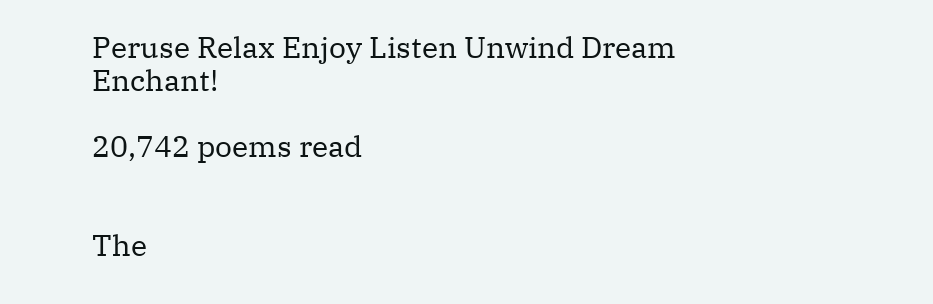Peruse Relax Enjoy Listen Unwind Dream Enchant!

20,742 poems read


The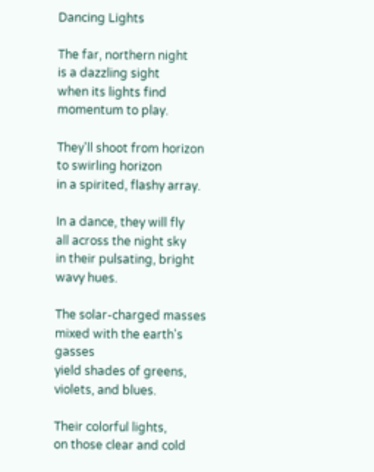Dancing Lights

The far, northern night
is a dazzling sight
when its lights find momentum to play.

They'll shoot from horizon
to swirling horizon
in a spirited, flashy array.

In a dance, they will fly
all across the night sky
in their pulsating, bright wavy hues.

The solar-charged masses
mixed with the earth's gasses
yield shades of greens, violets, and blues.

Their colorful lights,
on those clear and cold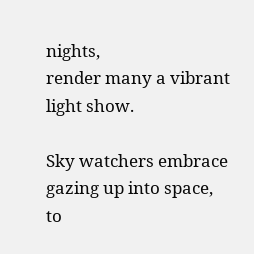nights,
render many a vibrant light show.

Sky watchers embrace
gazing up into space,
to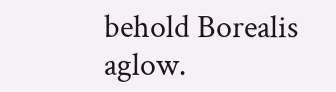behold Borealis aglow.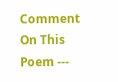Comment On This Poem ---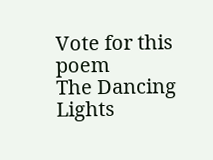Vote for this poem
The Dancing Lights